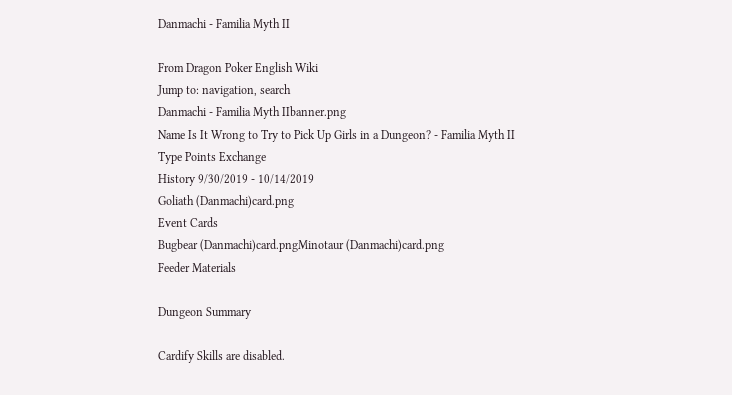Danmachi - Familia Myth II

From Dragon Poker English Wiki
Jump to: navigation, search
Danmachi - Familia Myth IIbanner.png
Name Is It Wrong to Try to Pick Up Girls in a Dungeon? - Familia Myth II
Type Points Exchange
History 9/30/2019 - 10/14/2019
Goliath (Danmachi)card.png
Event Cards
Bugbear (Danmachi)card.pngMinotaur (Danmachi)card.png
Feeder Materials

Dungeon Summary

Cardify Skills are disabled.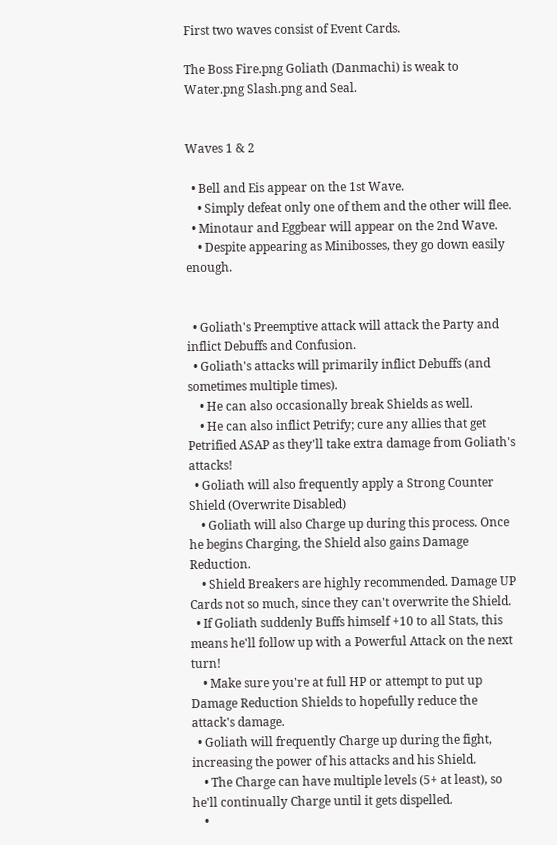First two waves consist of Event Cards.

The Boss Fire.png Goliath (Danmachi) is weak to Water.png Slash.png and Seal.


Waves 1 & 2

  • Bell and Eis appear on the 1st Wave.
    • Simply defeat only one of them and the other will flee.
  • Minotaur and Eggbear will appear on the 2nd Wave.
    • Despite appearing as Minibosses, they go down easily enough.


  • Goliath's Preemptive attack will attack the Party and inflict Debuffs and Confusion.
  • Goliath's attacks will primarily inflict Debuffs (and sometimes multiple times).
    • He can also occasionally break Shields as well.
    • He can also inflict Petrify; cure any allies that get Petrified ASAP as they'll take extra damage from Goliath's attacks!
  • Goliath will also frequently apply a Strong Counter Shield (Overwrite Disabled)
    • Goliath will also Charge up during this process. Once he begins Charging, the Shield also gains Damage Reduction.
    • Shield Breakers are highly recommended. Damage UP Cards not so much, since they can't overwrite the Shield.
  • If Goliath suddenly Buffs himself +10 to all Stats, this means he'll follow up with a Powerful Attack on the next turn!
    • Make sure you're at full HP or attempt to put up Damage Reduction Shields to hopefully reduce the attack's damage.
  • Goliath will frequently Charge up during the fight, increasing the power of his attacks and his Shield.
    • The Charge can have multiple levels (5+ at least), so he'll continually Charge until it gets dispelled.
    •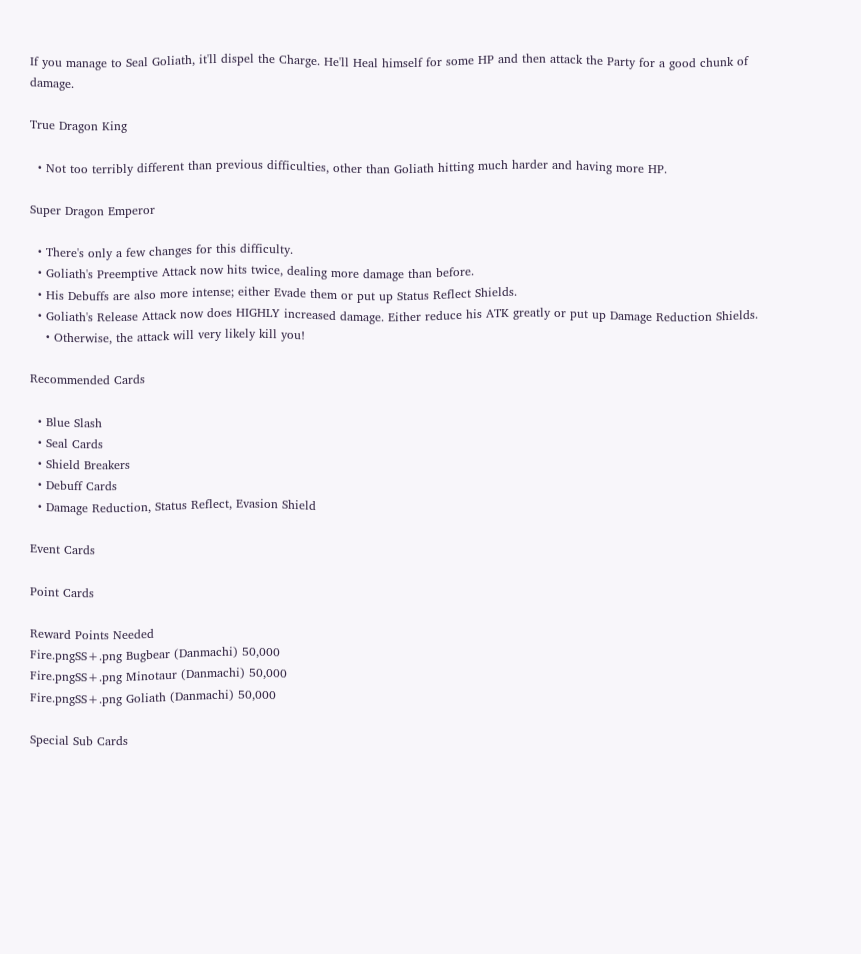If you manage to Seal Goliath, it'll dispel the Charge. He'll Heal himself for some HP and then attack the Party for a good chunk of damage.

True Dragon King

  • Not too terribly different than previous difficulties, other than Goliath hitting much harder and having more HP.

Super Dragon Emperor

  • There's only a few changes for this difficulty.
  • Goliath's Preemptive Attack now hits twice, dealing more damage than before.
  • His Debuffs are also more intense; either Evade them or put up Status Reflect Shields.
  • Goliath's Release Attack now does HIGHLY increased damage. Either reduce his ATK greatly or put up Damage Reduction Shields.
    • Otherwise, the attack will very likely kill you!

Recommended Cards

  • Blue Slash
  • Seal Cards
  • Shield Breakers
  • Debuff Cards
  • Damage Reduction, Status Reflect, Evasion Shield

Event Cards

Point Cards

Reward Points Needed
Fire.pngSS+.png Bugbear (Danmachi) 50,000
Fire.pngSS+.png Minotaur (Danmachi) 50,000
Fire.pngSS+.png Goliath (Danmachi) 50,000

Special Sub Cards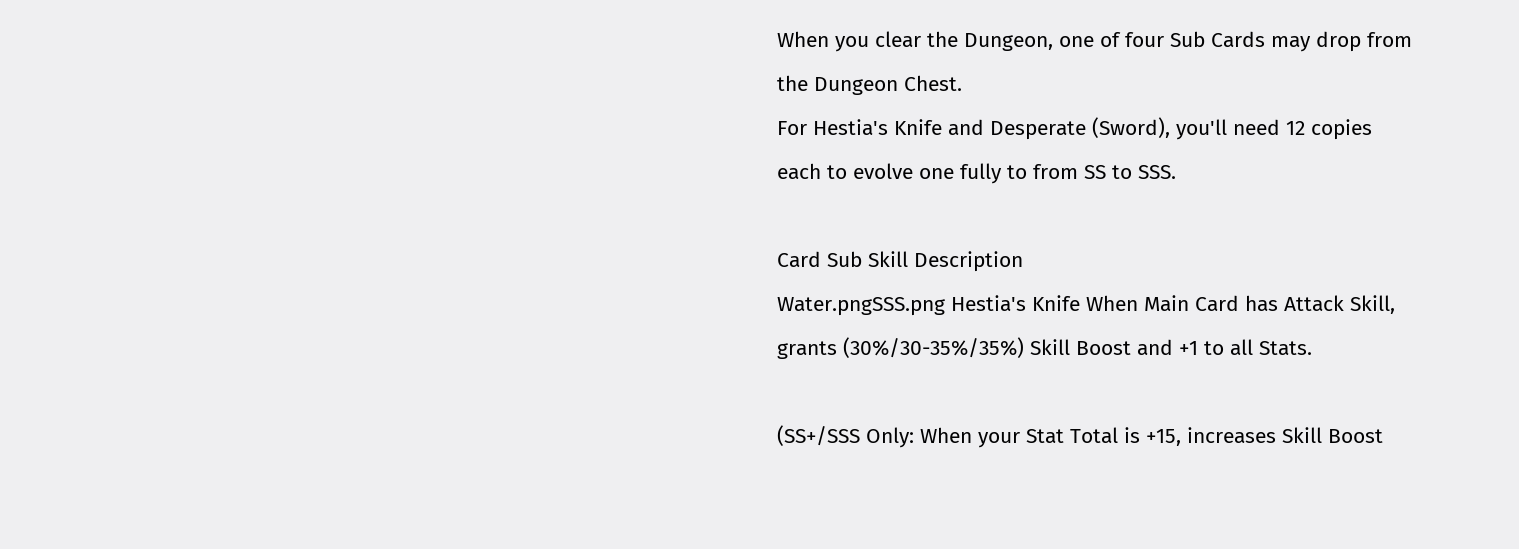When you clear the Dungeon, one of four Sub Cards may drop from the Dungeon Chest.
For Hestia's Knife and Desperate (Sword), you'll need 12 copies each to evolve one fully to from SS to SSS.

Card Sub Skill Description
Water.pngSSS.png Hestia's Knife When Main Card has Attack Skill, grants (30%/30-35%/35%) Skill Boost and +1 to all Stats.

(SS+/SSS Only: When your Stat Total is +15, increases Skill Boost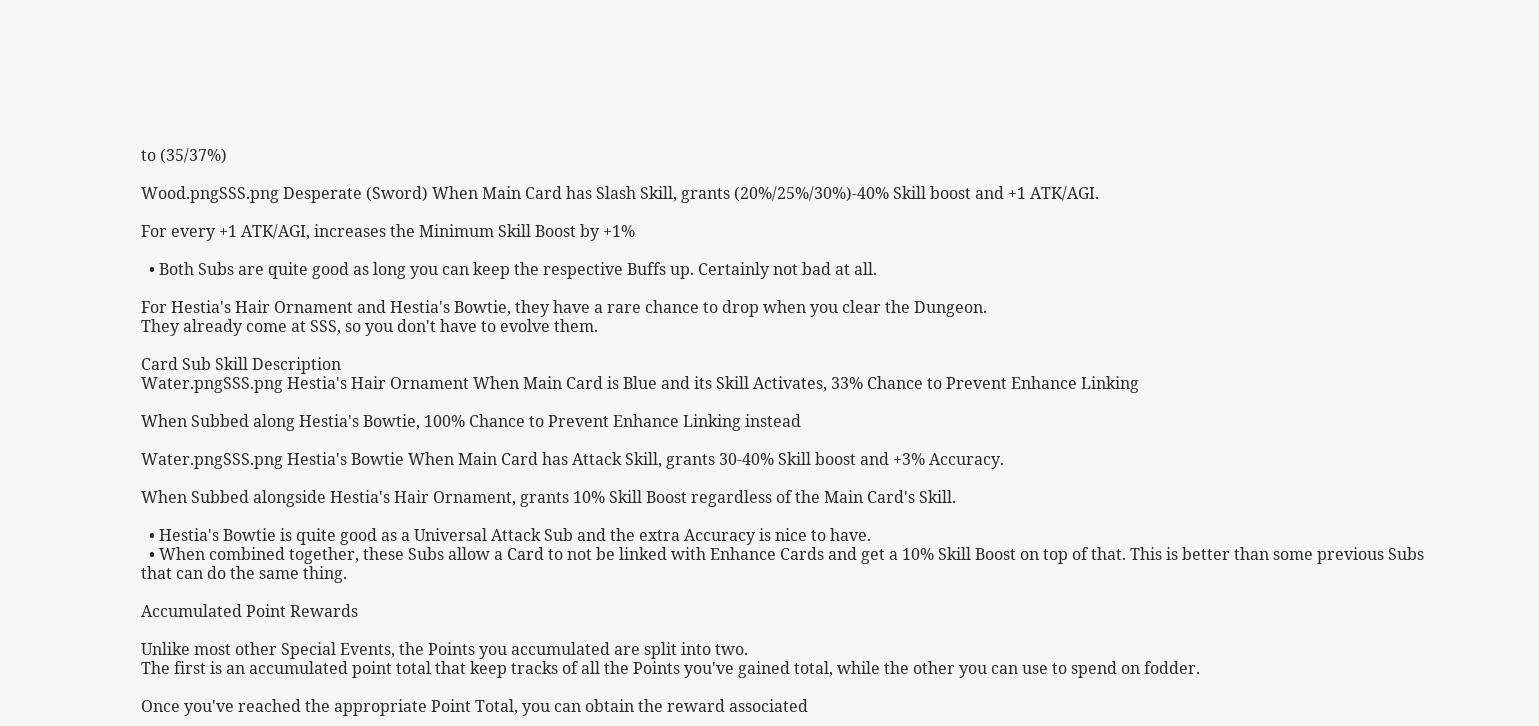to (35/37%)

Wood.pngSSS.png Desperate (Sword) When Main Card has Slash Skill, grants (20%/25%/30%)-40% Skill boost and +1 ATK/AGI.

For every +1 ATK/AGI, increases the Minimum Skill Boost by +1%

  • Both Subs are quite good as long you can keep the respective Buffs up. Certainly not bad at all.

For Hestia's Hair Ornament and Hestia's Bowtie, they have a rare chance to drop when you clear the Dungeon.
They already come at SSS, so you don't have to evolve them.

Card Sub Skill Description
Water.pngSSS.png Hestia's Hair Ornament When Main Card is Blue and its Skill Activates, 33% Chance to Prevent Enhance Linking

When Subbed along Hestia's Bowtie, 100% Chance to Prevent Enhance Linking instead

Water.pngSSS.png Hestia's Bowtie When Main Card has Attack Skill, grants 30-40% Skill boost and +3% Accuracy.

When Subbed alongside Hestia's Hair Ornament, grants 10% Skill Boost regardless of the Main Card's Skill.

  • Hestia's Bowtie is quite good as a Universal Attack Sub and the extra Accuracy is nice to have.
  • When combined together, these Subs allow a Card to not be linked with Enhance Cards and get a 10% Skill Boost on top of that. This is better than some previous Subs that can do the same thing.

Accumulated Point Rewards

Unlike most other Special Events, the Points you accumulated are split into two.
The first is an accumulated point total that keep tracks of all the Points you've gained total, while the other you can use to spend on fodder.

Once you've reached the appropriate Point Total, you can obtain the reward associated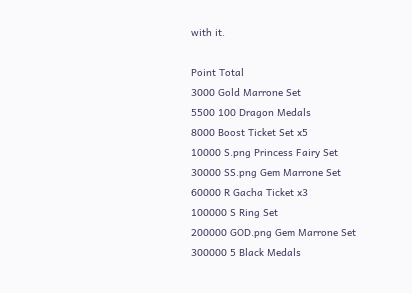with it.

Point Total
3000 Gold Marrone Set
5500 100 Dragon Medals
8000 Boost Ticket Set x5
10000 S.png Princess Fairy Set
30000 SS.png Gem Marrone Set
60000 R Gacha Ticket x3
100000 S Ring Set
200000 GOD.png Gem Marrone Set
300000 5 Black Medals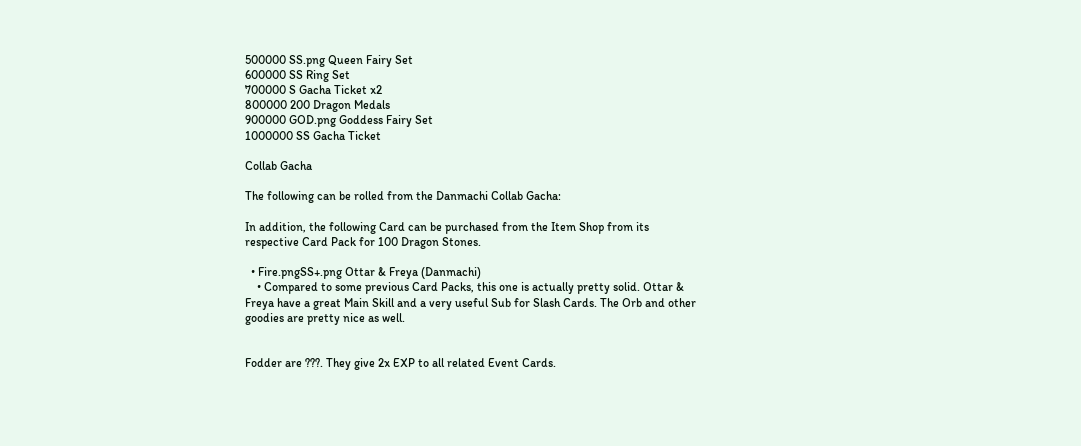500000 SS.png Queen Fairy Set
600000 SS Ring Set
700000 S Gacha Ticket x2
800000 200 Dragon Medals
900000 GOD.png Goddess Fairy Set
1000000 SS Gacha Ticket

Collab Gacha

The following can be rolled from the Danmachi Collab Gacha:

In addition, the following Card can be purchased from the Item Shop from its respective Card Pack for 100 Dragon Stones.

  • Fire.pngSS+.png Ottar & Freya (Danmachi)
    • Compared to some previous Card Packs, this one is actually pretty solid. Ottar & Freya have a great Main Skill and a very useful Sub for Slash Cards. The Orb and other goodies are pretty nice as well.


Fodder are ???. They give 2x EXP to all related Event Cards.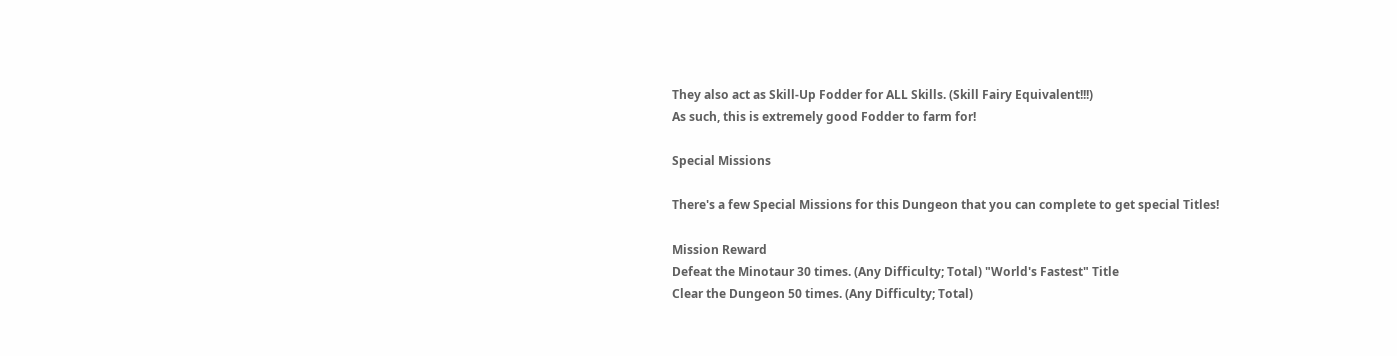They also act as Skill-Up Fodder for ALL Skills. (Skill Fairy Equivalent!!!)
As such, this is extremely good Fodder to farm for!

Special Missions

There's a few Special Missions for this Dungeon that you can complete to get special Titles!

Mission Reward
Defeat the Minotaur 30 times. (Any Difficulty; Total) "World's Fastest" Title
Clear the Dungeon 50 times. (Any Difficulty; Total)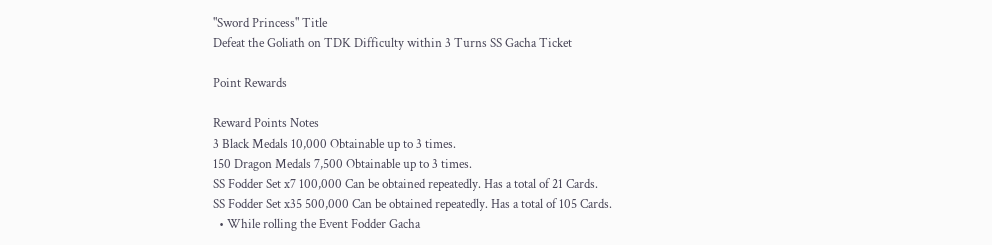"Sword Princess" Title
Defeat the Goliath on TDK Difficulty within 3 Turns SS Gacha Ticket

Point Rewards

Reward Points Notes
3 Black Medals 10,000 Obtainable up to 3 times.
150 Dragon Medals 7,500 Obtainable up to 3 times.
SS Fodder Set x7 100,000 Can be obtained repeatedly. Has a total of 21 Cards.
SS Fodder Set x35 500,000 Can be obtained repeatedly. Has a total of 105 Cards.
  • While rolling the Event Fodder Gacha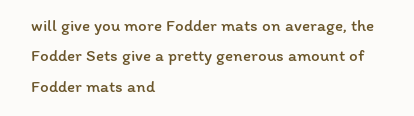will give you more Fodder mats on average, the Fodder Sets give a pretty generous amount of Fodder mats and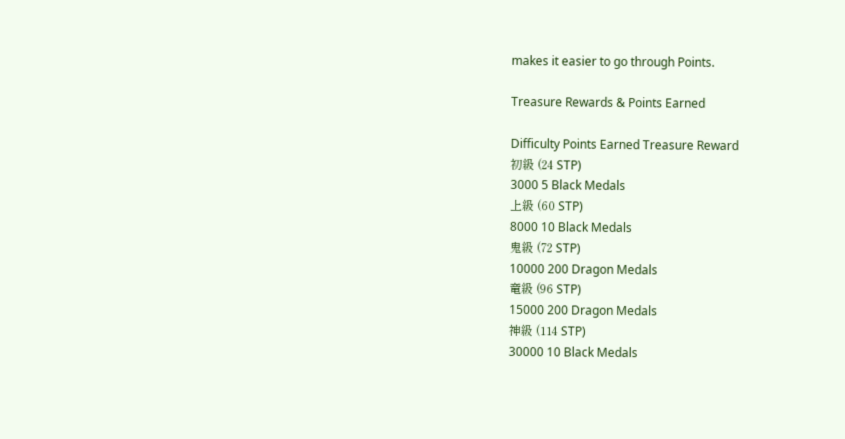makes it easier to go through Points.

Treasure Rewards & Points Earned

Difficulty Points Earned Treasure Reward
初級 (24 STP)
3000 5 Black Medals
上級 (60 STP)
8000 10 Black Medals
鬼級 (72 STP)
10000 200 Dragon Medals
竜級 (96 STP)
15000 200 Dragon Medals
神級 (114 STP)
30000 10 Black Medals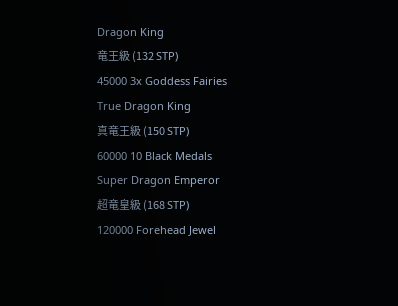Dragon King
竜王級 (132 STP)
45000 3x Goddess Fairies
True Dragon King
真竜王級 (150 STP)
60000 10 Black Medals
Super Dragon Emperor
超竜皇級 (168 STP)
120000 Forehead Jewel